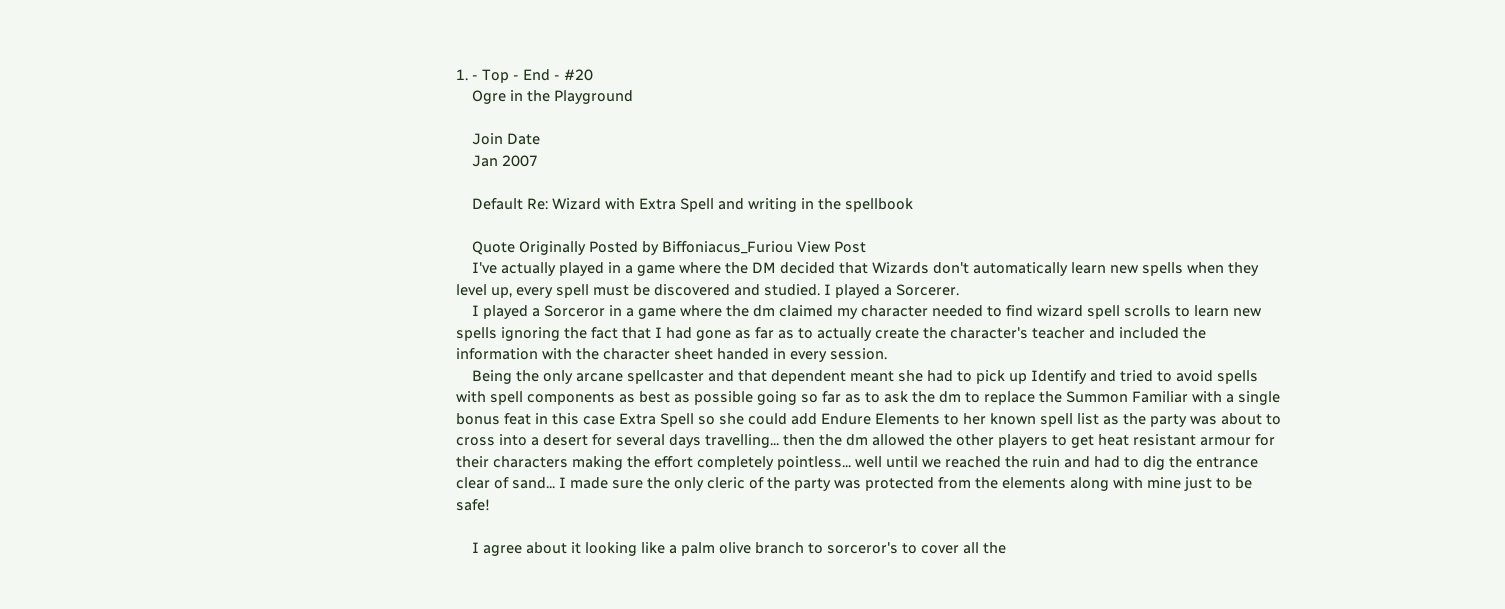1. - Top - End - #20
    Ogre in the Playground

    Join Date
    Jan 2007

    Default Re: Wizard with Extra Spell and writing in the spellbook

    Quote Originally Posted by Biffoniacus_Furiou View Post
    I've actually played in a game where the DM decided that Wizards don't automatically learn new spells when they level up, every spell must be discovered and studied. I played a Sorcerer.
    I played a Sorceror in a game where the dm claimed my character needed to find wizard spell scrolls to learn new spells ignoring the fact that I had gone as far as to actually create the character's teacher and included the information with the character sheet handed in every session.
    Being the only arcane spellcaster and that dependent meant she had to pick up Identify and tried to avoid spells with spell components as best as possible going so far as to ask the dm to replace the Summon Familiar with a single bonus feat in this case Extra Spell so she could add Endure Elements to her known spell list as the party was about to cross into a desert for several days travelling... then the dm allowed the other players to get heat resistant armour for their characters making the effort completely pointless... well until we reached the ruin and had to dig the entrance clear of sand... I made sure the only cleric of the party was protected from the elements along with mine just to be safe!

    I agree about it looking like a palm olive branch to sorceror's to cover all the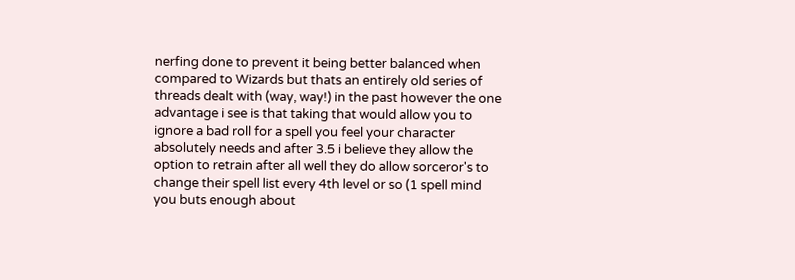nerfing done to prevent it being better balanced when compared to Wizards but thats an entirely old series of threads dealt with (way, way!) in the past however the one advantage i see is that taking that would allow you to ignore a bad roll for a spell you feel your character absolutely needs and after 3.5 i believe they allow the option to retrain after all well they do allow sorceror's to change their spell list every 4th level or so (1 spell mind you buts enough about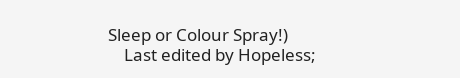Sleep or Colour Spray!)
    Last edited by Hopeless;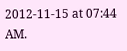2012-11-15 at 07:44 AM.